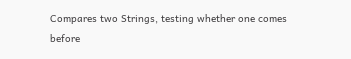Compares two Strings, testing whether one comes before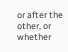or after the other, or whether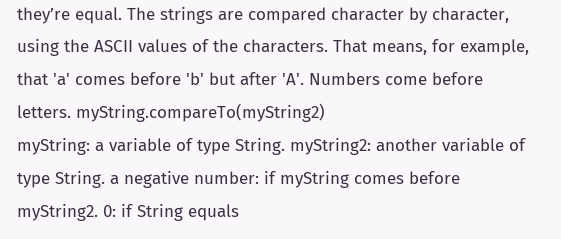they’re equal. The strings are compared character by character, using the ASCII values of the characters. That means, for example, that 'a' comes before 'b' but after 'A'. Numbers come before letters. myString.compareTo(myString2)
myString: a variable of type String. myString2: another variable of type String. a negative number: if myString comes before myString2. 0: if String equals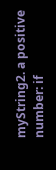myString2. a positive number: if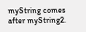myString comes after myString2.